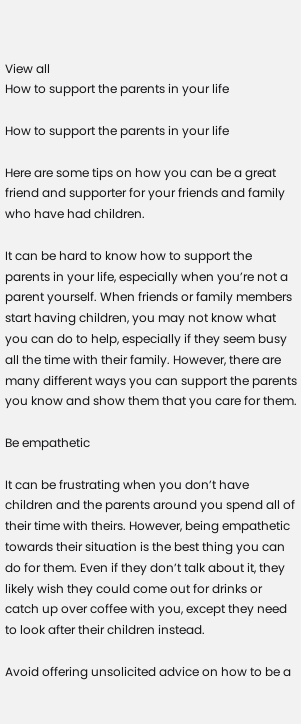View all
How to support the parents in your life

How to support the parents in your life

Here are some tips on how you can be a great friend and supporter for your friends and family who have had children.

It can be hard to know how to support the parents in your life, especially when you’re not a parent yourself. When friends or family members start having children, you may not know what you can do to help, especially if they seem busy all the time with their family. However, there are many different ways you can support the parents you know and show them that you care for them.

Be empathetic

It can be frustrating when you don’t have children and the parents around you spend all of their time with theirs. However, being empathetic towards their situation is the best thing you can do for them. Even if they don’t talk about it, they likely wish they could come out for drinks or catch up over coffee with you, except they need to look after their children instead.

Avoid offering unsolicited advice on how to be a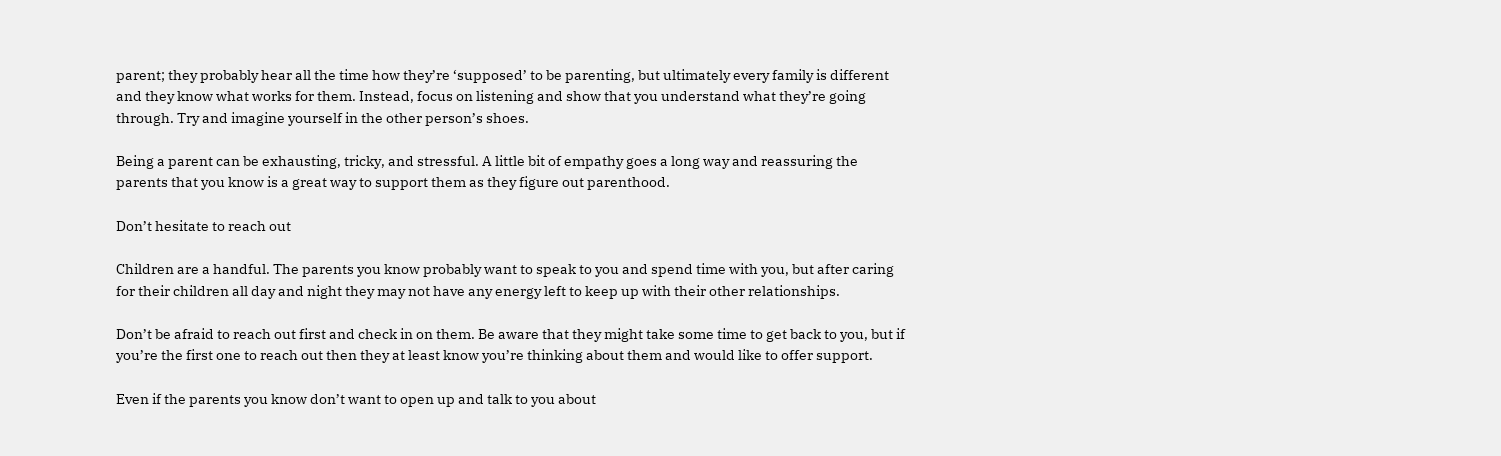parent; they probably hear all the time how they’re ‘supposed’ to be parenting, but ultimately every family is different and they know what works for them. Instead, focus on listening and show that you understand what they’re going through. Try and imagine yourself in the other person’s shoes.

Being a parent can be exhausting, tricky, and stressful. A little bit of empathy goes a long way and reassuring the parents that you know is a great way to support them as they figure out parenthood.

Don’t hesitate to reach out

Children are a handful. The parents you know probably want to speak to you and spend time with you, but after caring for their children all day and night they may not have any energy left to keep up with their other relationships.

Don’t be afraid to reach out first and check in on them. Be aware that they might take some time to get back to you, but if you’re the first one to reach out then they at least know you’re thinking about them and would like to offer support.

Even if the parents you know don’t want to open up and talk to you about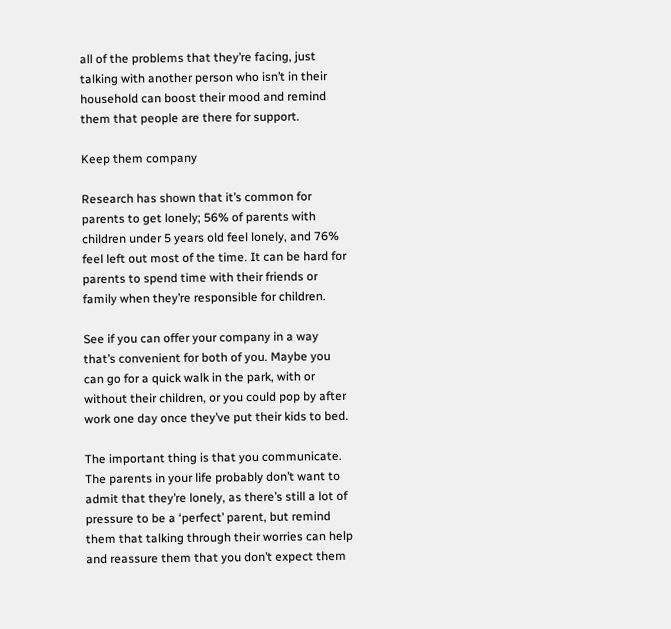all of the problems that they’re facing, just talking with another person who isn’t in their household can boost their mood and remind them that people are there for support.

Keep them company

Research has shown that it’s common for parents to get lonely; 56% of parents with children under 5 years old feel lonely, and 76% feel left out most of the time. It can be hard for parents to spend time with their friends or family when they’re responsible for children.

See if you can offer your company in a way that’s convenient for both of you. Maybe you can go for a quick walk in the park, with or without their children, or you could pop by after work one day once they’ve put their kids to bed.

The important thing is that you communicate. The parents in your life probably don’t want to admit that they’re lonely, as there’s still a lot of pressure to be a ‘perfect’ parent, but remind them that talking through their worries can help and reassure them that you don’t expect them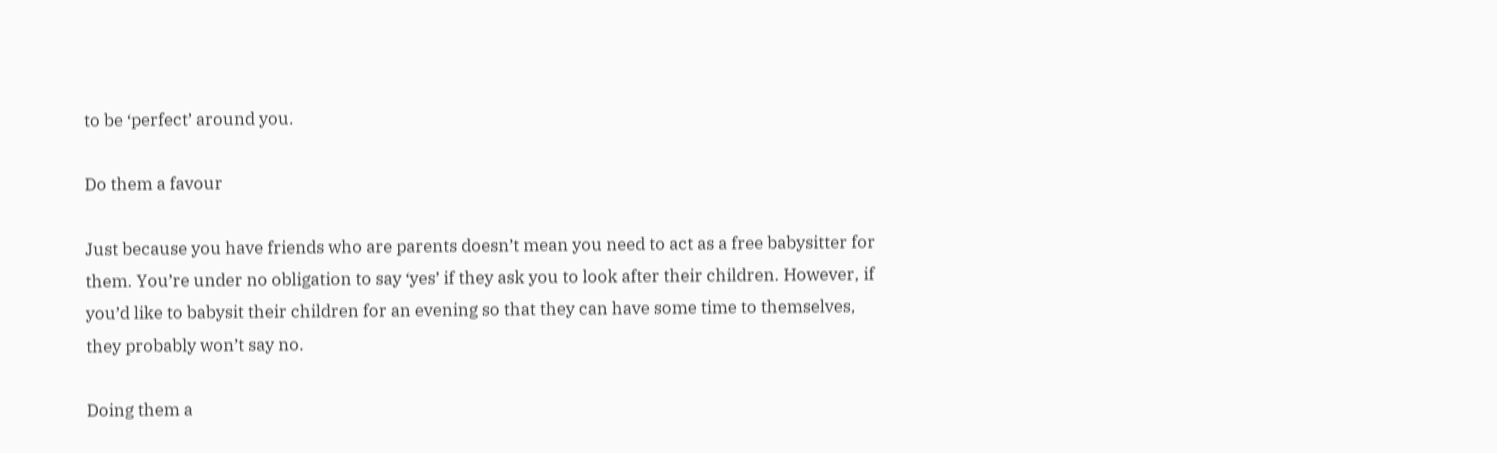to be ‘perfect’ around you.

Do them a favour

Just because you have friends who are parents doesn’t mean you need to act as a free babysitter for them. You’re under no obligation to say ‘yes’ if they ask you to look after their children. However, if you’d like to babysit their children for an evening so that they can have some time to themselves, they probably won’t say no.

Doing them a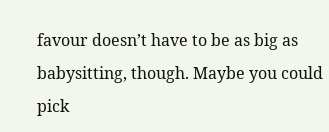favour doesn’t have to be as big as babysitting, though. Maybe you could pick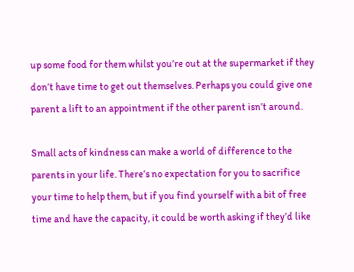up some food for them whilst you’re out at the supermarket if they don’t have time to get out themselves. Perhaps you could give one parent a lift to an appointment if the other parent isn’t around.

Small acts of kindness can make a world of difference to the parents in your life. There’s no expectation for you to sacrifice your time to help them, but if you find yourself with a bit of free time and have the capacity, it could be worth asking if they’d like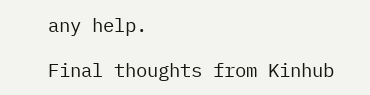any help.

Final thoughts from Kinhub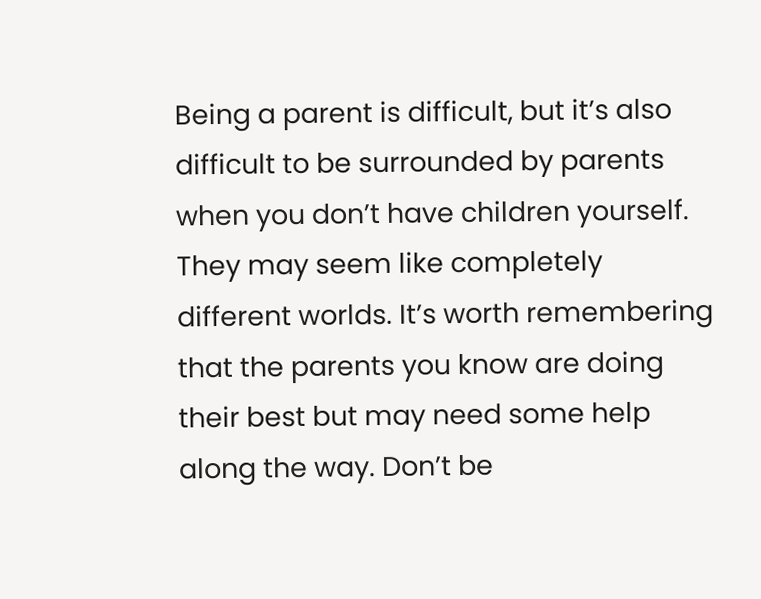Being a parent is difficult, but it’s also difficult to be surrounded by parents when you don’t have children yourself. They may seem like completely different worlds. It’s worth remembering that the parents you know are doing their best but may need some help along the way. Don’t be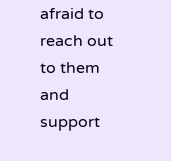afraid to reach out to them and support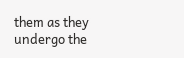them as they undergo the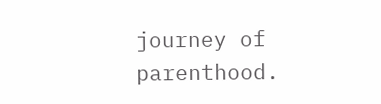journey of parenthood.